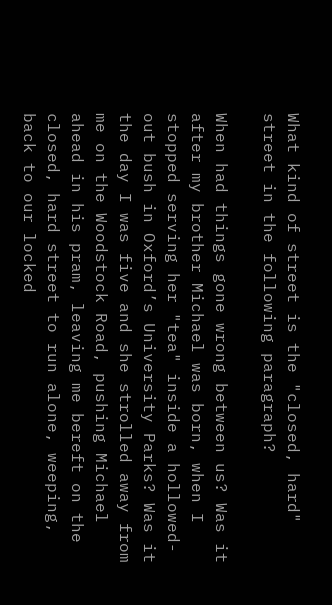What kind of street is the "closed, hard" street in the following paragraph?

When had things gone wrong between us? Was it after my brother Michael was born, when I stopped serving her "tea" inside a hollowed-out bush in Oxford’s University Parks? Was it the day I was five and she strolled away from me on the Woodstock Road, pushing Michael ahead in his pram, leaving me bereft on the closed, hard street to run alone, weeping, back to our locked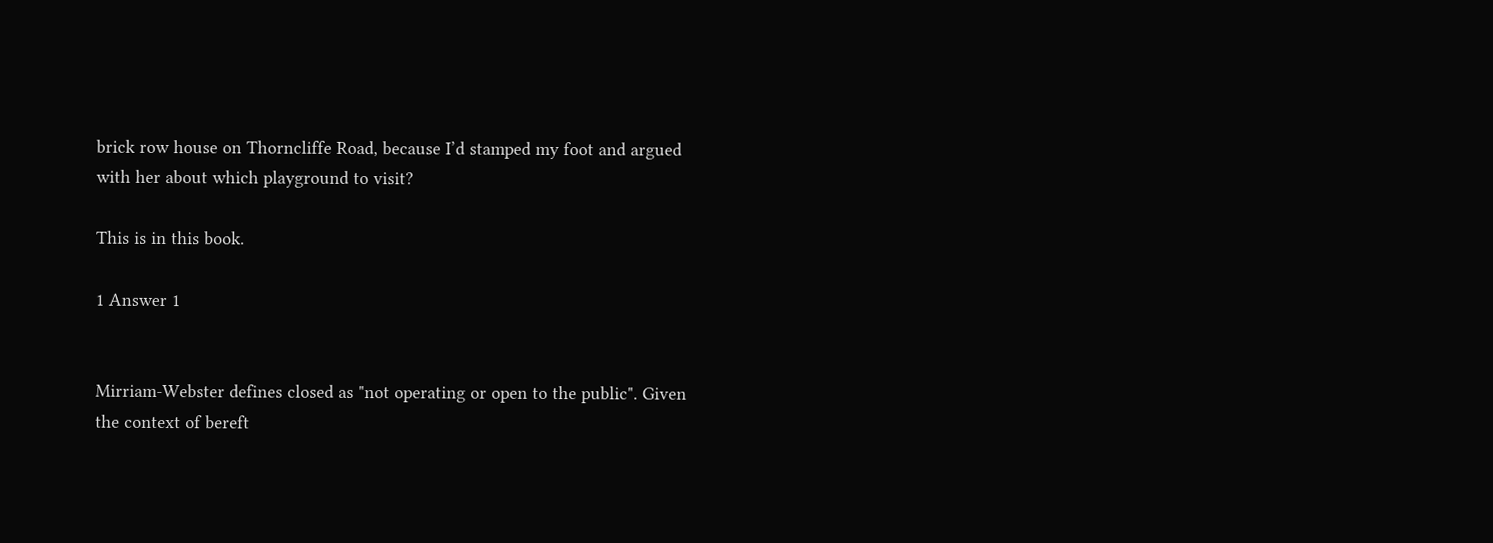brick row house on Thorncliffe Road, because I’d stamped my foot and argued with her about which playground to visit?

This is in this book.

1 Answer 1


Mirriam-Webster defines closed as "not operating or open to the public". Given the context of bereft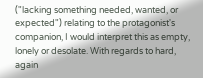("lacking something needed, wanted, or expected") relating to the protagonist's companion, I would interpret this as empty, lonely or desolate. With regards to hard, again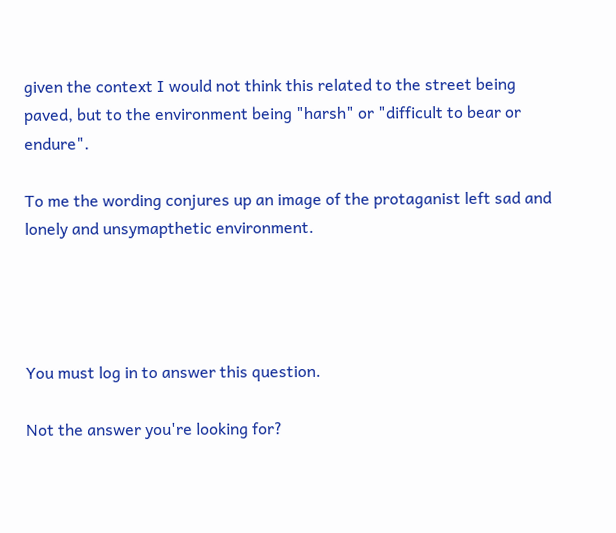given the context I would not think this related to the street being paved, but to the environment being "harsh" or "difficult to bear or endure".

To me the wording conjures up an image of the protaganist left sad and lonely and unsymapthetic environment.




You must log in to answer this question.

Not the answer you're looking for?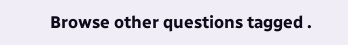Browse other questions tagged .